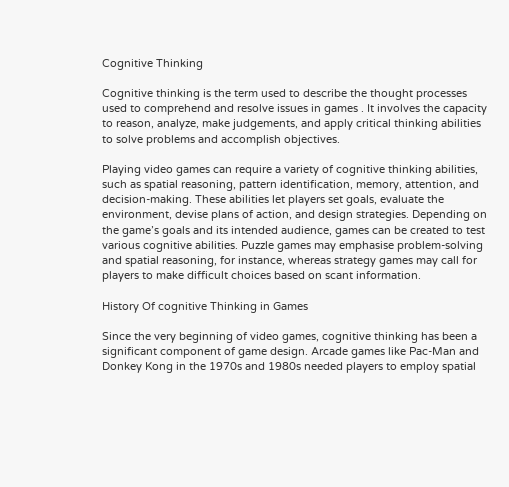Cognitive Thinking

Cognitive thinking is the term used to describe the thought processes used to comprehend and resolve issues in games . It involves the capacity to reason, analyze, make judgements, and apply critical thinking abilities to solve problems and accomplish objectives.

Playing video games can require a variety of cognitive thinking abilities, such as spatial reasoning, pattern identification, memory, attention, and decision-making. These abilities let players set goals, evaluate the environment, devise plans of action, and design strategies. Depending on the game’s goals and its intended audience, games can be created to test various cognitive abilities. Puzzle games may emphasise problem-solving and spatial reasoning, for instance, whereas strategy games may call for players to make difficult choices based on scant information.

History Of cognitive Thinking in Games

Since the very beginning of video games, cognitive thinking has been a significant component of game design. Arcade games like Pac-Man and Donkey Kong in the 1970s and 1980s needed players to employ spatial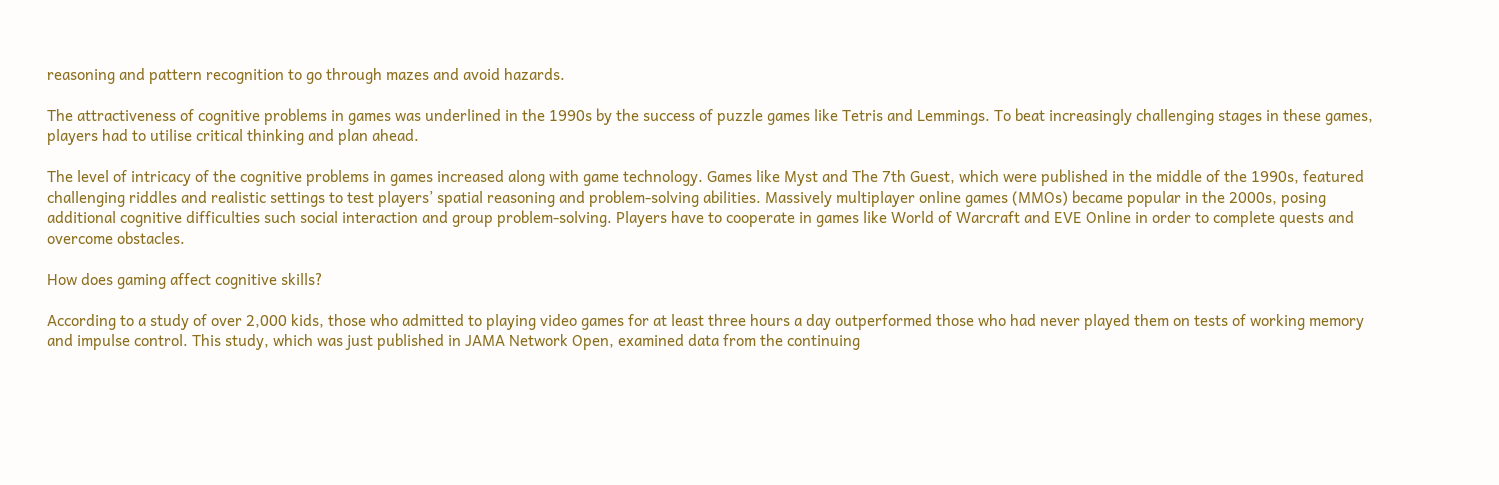reasoning and pattern recognition to go through mazes and avoid hazards.

The attractiveness of cognitive problems in games was underlined in the 1990s by the success of puzzle games like Tetris and Lemmings. To beat increasingly challenging stages in these games, players had to utilise critical thinking and plan ahead.

The level of intricacy of the cognitive problems in games increased along with game technology. Games like Myst and The 7th Guest, which were published in the middle of the 1990s, featured challenging riddles and realistic settings to test players’ spatial reasoning and problem-solving abilities. Massively multiplayer online games (MMOs) became popular in the 2000s, posing additional cognitive difficulties such social interaction and group problem-solving. Players have to cooperate in games like World of Warcraft and EVE Online in order to complete quests and overcome obstacles.

How does gaming affect cognitive skills?

According to a study of over 2,000 kids, those who admitted to playing video games for at least three hours a day outperformed those who had never played them on tests of working memory and impulse control. This study, which was just published in JAMA Network Open, examined data from the continuing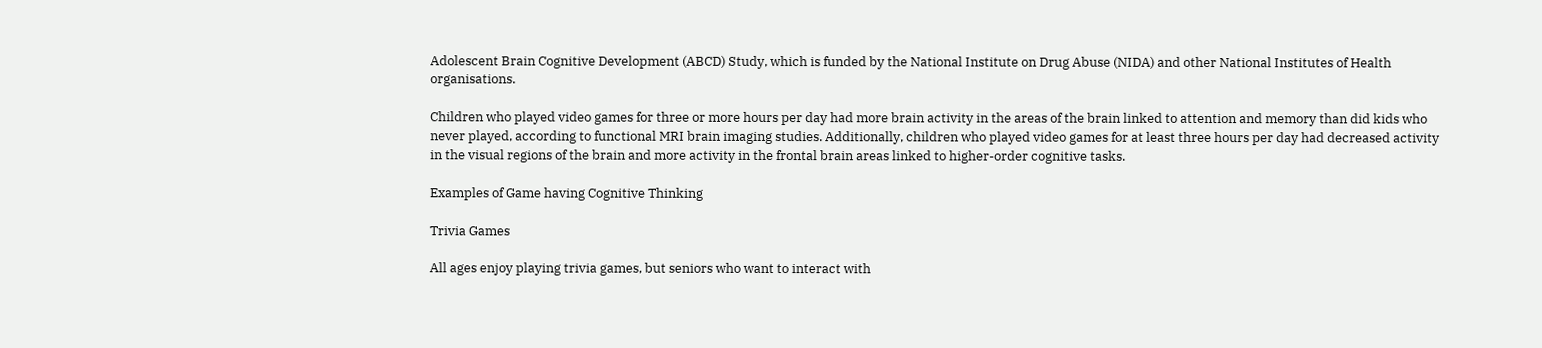Adolescent Brain Cognitive Development (ABCD) Study, which is funded by the National Institute on Drug Abuse (NIDA) and other National Institutes of Health organisations.

Children who played video games for three or more hours per day had more brain activity in the areas of the brain linked to attention and memory than did kids who never played, according to functional MRI brain imaging studies. Additionally, children who played video games for at least three hours per day had decreased activity in the visual regions of the brain and more activity in the frontal brain areas linked to higher-order cognitive tasks.

Examples of Game having Cognitive Thinking

Trivia Games

All ages enjoy playing trivia games, but seniors who want to interact with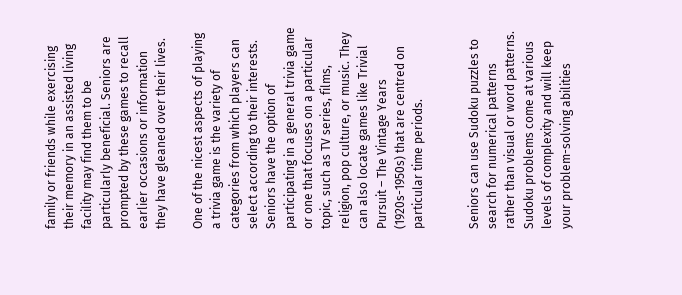family or friends while exercising their memory in an assisted living facility may find them to be particularly beneficial. Seniors are prompted by these games to recall earlier occasions or information they have gleaned over their lives.

One of the nicest aspects of playing a trivia game is the variety of categories from which players can select according to their interests. Seniors have the option of participating in a general trivia game or one that focuses on a particular topic, such as TV series, films, religion, pop culture, or music. They can also locate games like Trivial Pursuit – The Vintage Years (1920s-1950s) that are centred on particular time periods.


Seniors can use Sudoku puzzles to search for numerical patterns rather than visual or word patterns. Sudoku problems come at various levels of complexity and will keep your problem-solving abilities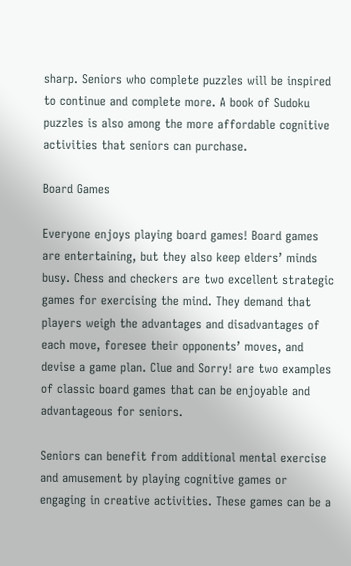sharp. Seniors who complete puzzles will be inspired to continue and complete more. A book of Sudoku puzzles is also among the more affordable cognitive activities that seniors can purchase.

Board Games

Everyone enjoys playing board games! Board games are entertaining, but they also keep elders’ minds busy. Chess and checkers are two excellent strategic games for exercising the mind. They demand that players weigh the advantages and disadvantages of each move, foresee their opponents’ moves, and devise a game plan. Clue and Sorry! are two examples of classic board games that can be enjoyable and advantageous for seniors.

Seniors can benefit from additional mental exercise and amusement by playing cognitive games or engaging in creative activities. These games can be a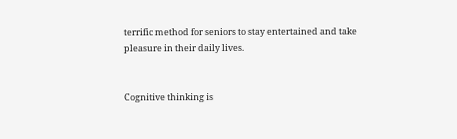terrific method for seniors to stay entertained and take pleasure in their daily lives.


Cognitive thinking is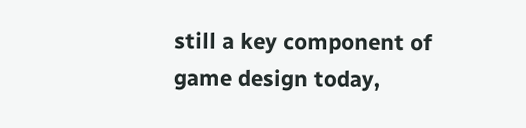still a key component of game design today,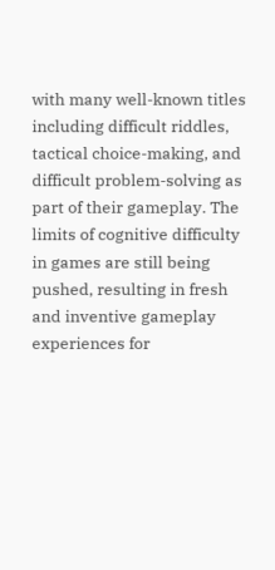with many well-known titles including difficult riddles, tactical choice-making, and difficult problem-solving as part of their gameplay. The limits of cognitive difficulty in games are still being pushed, resulting in fresh and inventive gameplay experiences for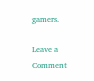gamers.

Leave a Comment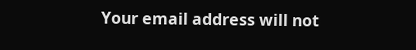Your email address will not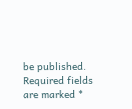be published. Required fields are marked *